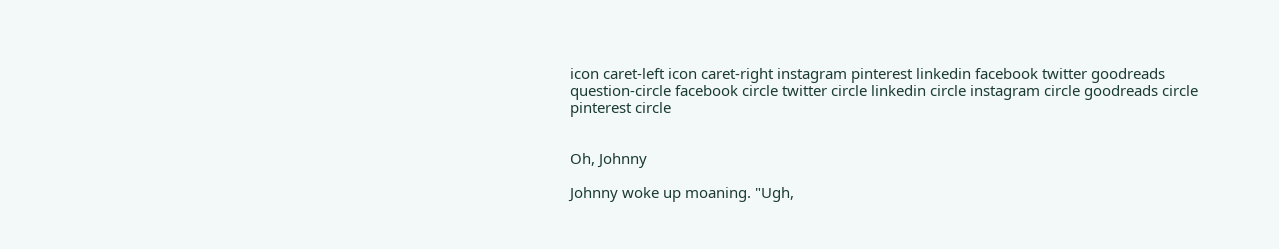icon caret-left icon caret-right instagram pinterest linkedin facebook twitter goodreads question-circle facebook circle twitter circle linkedin circle instagram circle goodreads circle pinterest circle


Oh, Johnny

Johnny woke up moaning. "Ugh,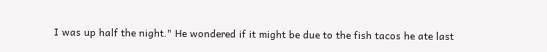I was up half the night." He wondered if it might be due to the fish tacos he ate last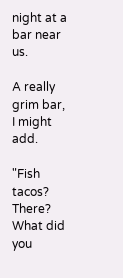night at a bar near us.

A really grim bar, I might add.

"Fish tacos? There? What did you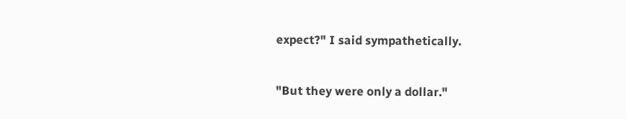expect?" I said sympathetically.

"But they were only a dollar."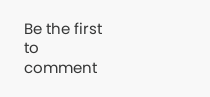Be the first to comment